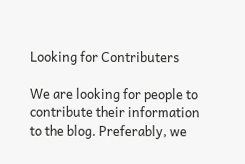Looking for Contributers

We are looking for people to contribute their information to the blog. Preferably, we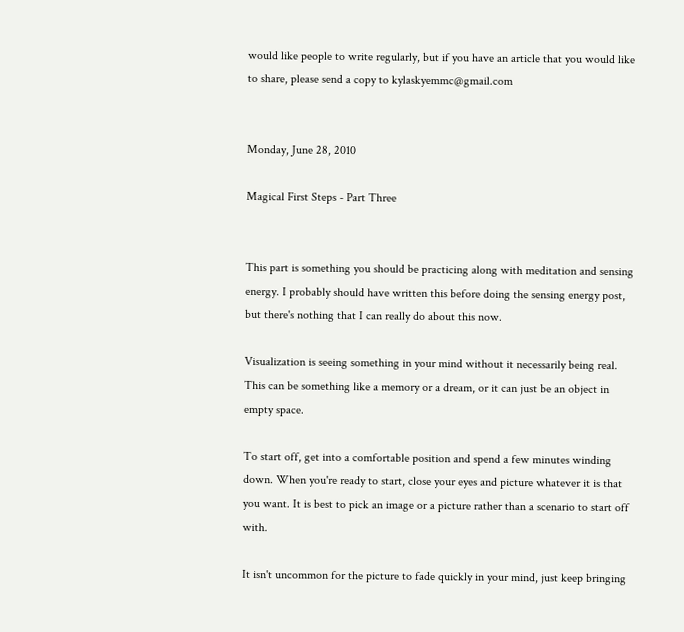would like people to write regularly, but if you have an article that you would like to share, please send a copy to kylaskyemmc@gmail.com


Monday, June 28, 2010

Magical First Steps - Part Three


This part is something you should be practicing along with meditation and sensing energy. I probably should have written this before doing the sensing energy post, but there's nothing that I can really do about this now.

Visualization is seeing something in your mind without it necessarily being real. This can be something like a memory or a dream, or it can just be an object in empty space.

To start off, get into a comfortable position and spend a few minutes winding down. When you're ready to start, close your eyes and picture whatever it is that you want. It is best to pick an image or a picture rather than a scenario to start off with.

It isn't uncommon for the picture to fade quickly in your mind, just keep bringing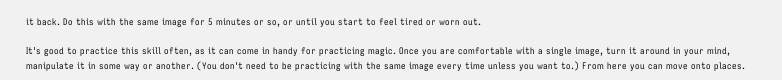it back. Do this with the same image for 5 minutes or so, or until you start to feel tired or worn out.

It's good to practice this skill often, as it can come in handy for practicing magic. Once you are comfortable with a single image, turn it around in your mind, manipulate it in some way or another. (You don't need to be practicing with the same image every time unless you want to.) From here you can move onto places.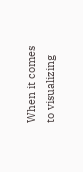When it comes to visualizing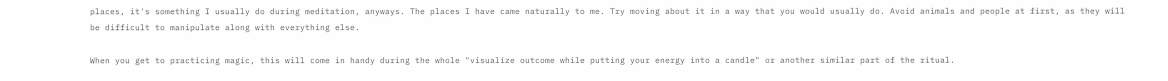places, it's something I usually do during meditation, anyways. The places I have came naturally to me. Try moving about it in a way that you would usually do. Avoid animals and people at first, as they will be difficult to manipulate along with everything else.

When you get to practicing magic, this will come in handy during the whole "visualize outcome while putting your energy into a candle" or another similar part of the ritual.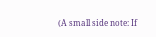(A small side note: If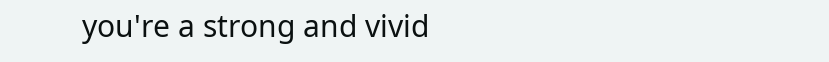you're a strong and vivid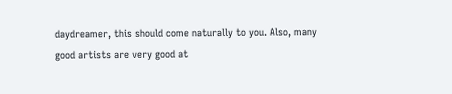daydreamer, this should come naturally to you. Also, many good artists are very good at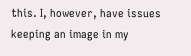this. I, however, have issues keeping an image in my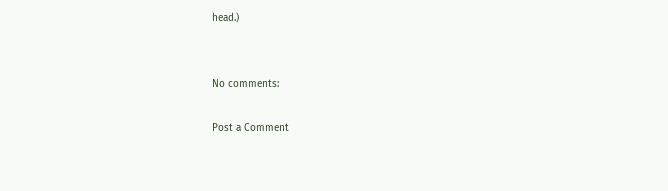head.)


No comments:

Post a Comment